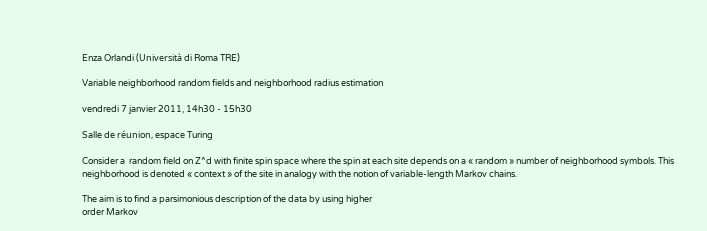Enza Orlandi (Università di Roma TRE)

Variable neighborhood random fields and neighborhood radius estimation

vendredi 7 janvier 2011, 14h30 - 15h30

Salle de réunion, espace Turing

Consider a  random field on Z^d with finite spin space where the spin at each site depends on a « random » number of neighborhood symbols. This neighborhood is denoted « context » of the site in analogy with the notion of variable-length Markov chains.

The aim is to find a parsimonious description of the data by using higher
order Markov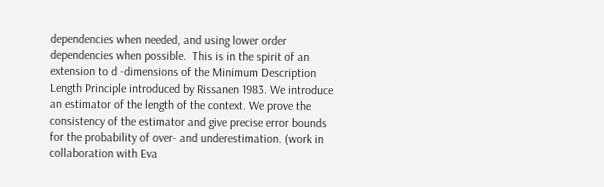dependencies when needed, and using lower order dependencies when possible.  This is in the spirit of an extension to d -dimensions of the Minimum Description Length Principle introduced by Rissanen 1983. We introduce an estimator of the length of the context. We prove the consistency of the estimator and give precise error bounds for the probability of over- and underestimation. (work in collaboration with Eva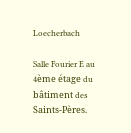Loecherbach

Salle Fourier E au 4ème étage du bâtiment des Saints-Pères.